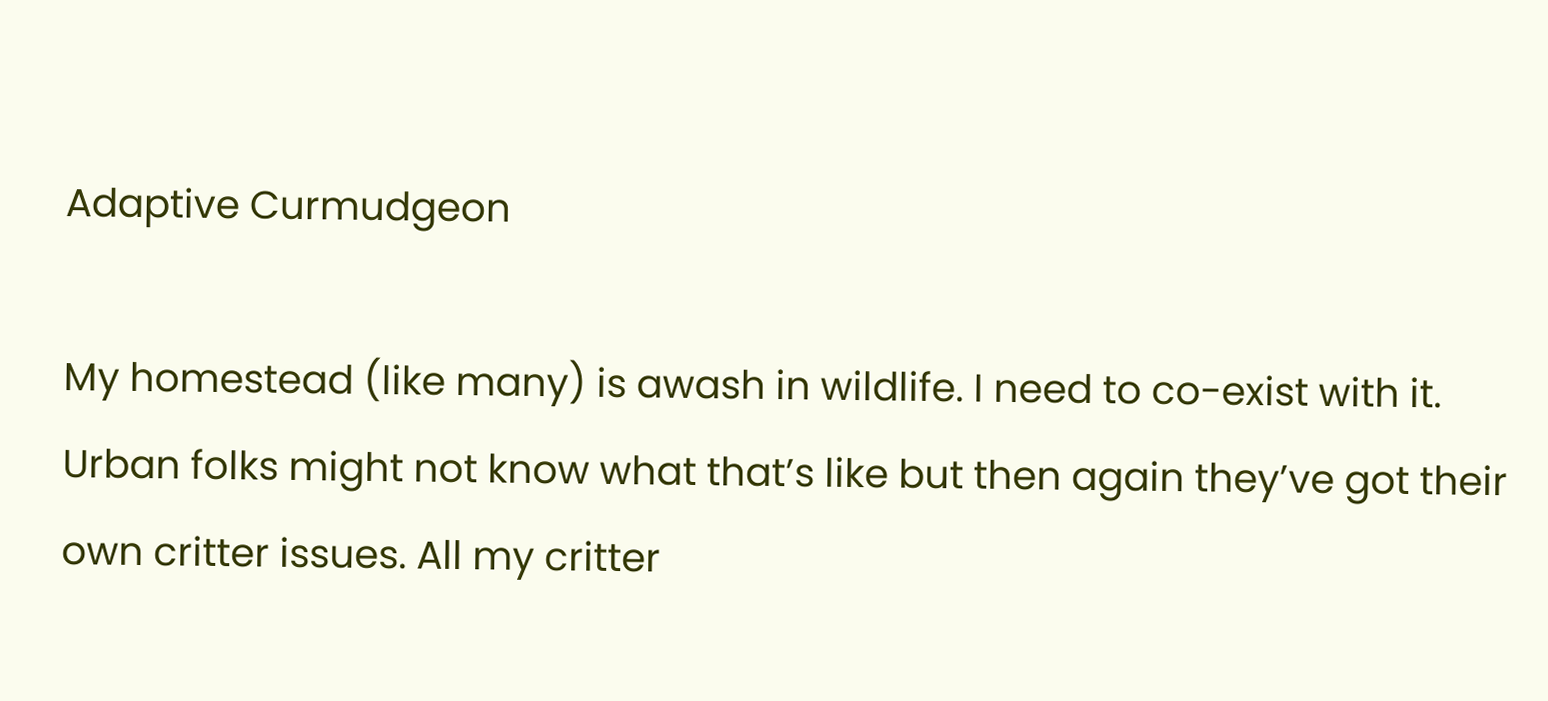Adaptive Curmudgeon

My homestead (like many) is awash in wildlife. I need to co-exist with it. Urban folks might not know what that’s like but then again they’ve got their own critter issues. All my critter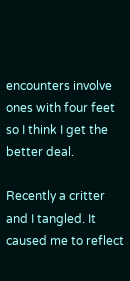encounters involve ones with four feet so I think I get the better deal.

Recently a critter and I tangled. It caused me to reflect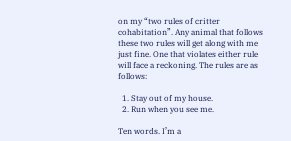on my “two rules of critter cohabitation”. Any animal that follows these two rules will get along with me just fine. One that violates either rule will face a reckoning. The rules are as follows:

  1. Stay out of my house.
  2. Run when you see me.

Ten words. I’m a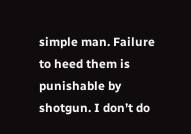simple man. Failure to heed them is punishable by shotgun. I don’t do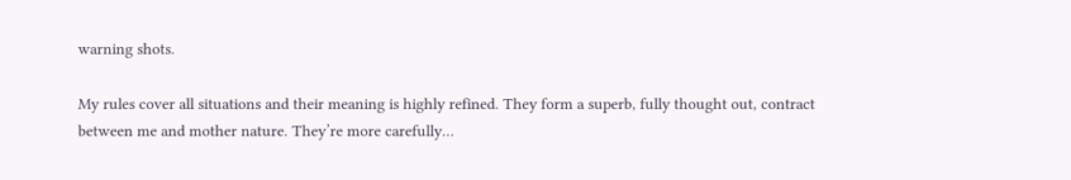warning shots.

My rules cover all situations and their meaning is highly refined. They form a superb, fully thought out, contract between me and mother nature. They’re more carefully…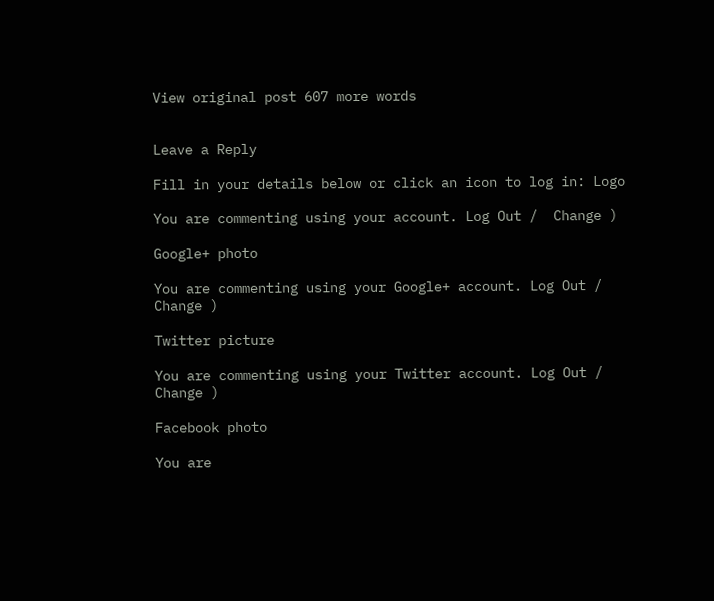View original post 607 more words


Leave a Reply

Fill in your details below or click an icon to log in: Logo

You are commenting using your account. Log Out /  Change )

Google+ photo

You are commenting using your Google+ account. Log Out /  Change )

Twitter picture

You are commenting using your Twitter account. Log Out /  Change )

Facebook photo

You are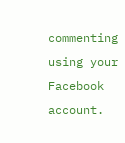commenting using your Facebook account.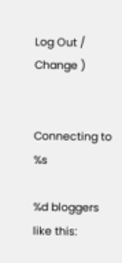Log Out /  Change )


Connecting to %s

%d bloggers like this: